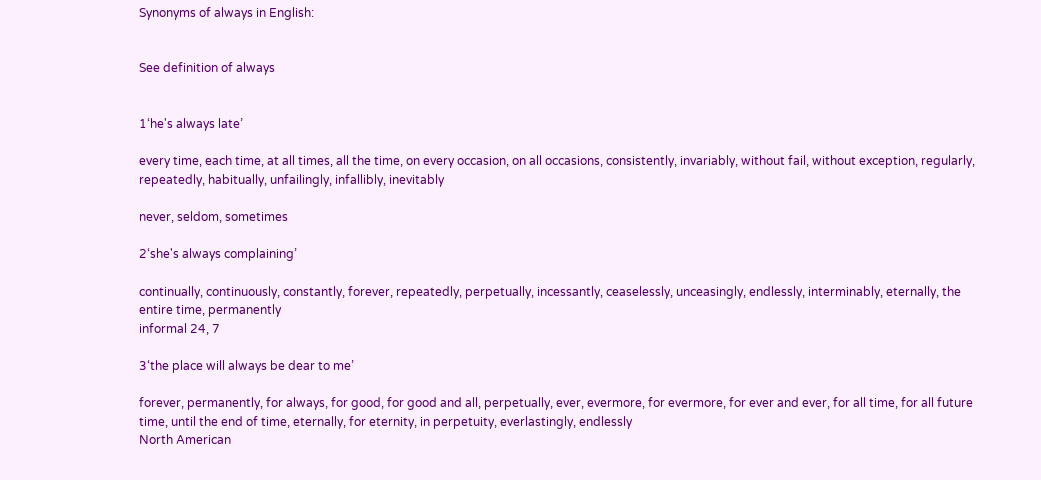Synonyms of always in English:


See definition of always


1‘he's always late’

every time, each time, at all times, all the time, on every occasion, on all occasions, consistently, invariably, without fail, without exception, regularly, repeatedly, habitually, unfailingly, infallibly, inevitably

never, seldom, sometimes

2‘she's always complaining’

continually, continuously, constantly, forever, repeatedly, perpetually, incessantly, ceaselessly, unceasingly, endlessly, interminably, eternally, the entire time, permanently
informal 24, 7

3‘the place will always be dear to me’

forever, permanently, for always, for good, for good and all, perpetually, ever, evermore, for evermore, for ever and ever, for all time, for all future time, until the end of time, eternally, for eternity, in perpetuity, everlastingly, endlessly
North American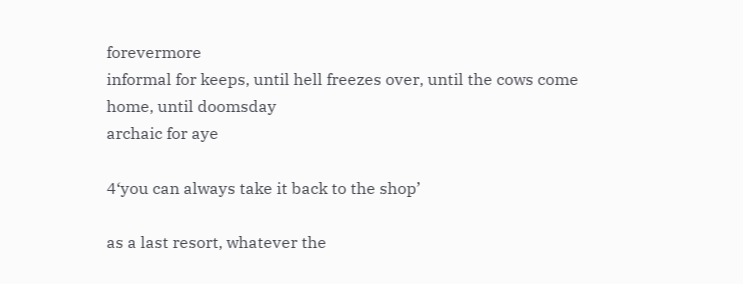forevermore
informal for keeps, until hell freezes over, until the cows come home, until doomsday
archaic for aye

4‘you can always take it back to the shop’

as a last resort, whatever the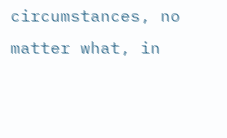circumstances, no matter what, in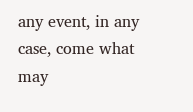any event, in any case, come what may